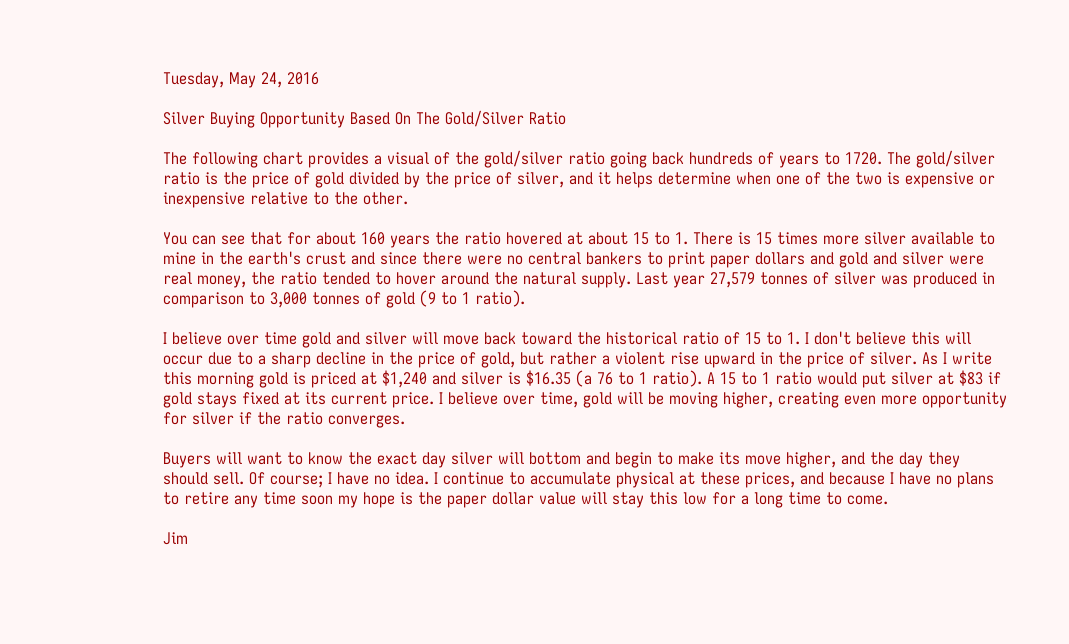Tuesday, May 24, 2016

Silver Buying Opportunity Based On The Gold/Silver Ratio

The following chart provides a visual of the gold/silver ratio going back hundreds of years to 1720. The gold/silver ratio is the price of gold divided by the price of silver, and it helps determine when one of the two is expensive or inexpensive relative to the other.

You can see that for about 160 years the ratio hovered at about 15 to 1. There is 15 times more silver available to mine in the earth's crust and since there were no central bankers to print paper dollars and gold and silver were real money, the ratio tended to hover around the natural supply. Last year 27,579 tonnes of silver was produced in comparison to 3,000 tonnes of gold (9 to 1 ratio).

I believe over time gold and silver will move back toward the historical ratio of 15 to 1. I don't believe this will occur due to a sharp decline in the price of gold, but rather a violent rise upward in the price of silver. As I write this morning gold is priced at $1,240 and silver is $16.35 (a 76 to 1 ratio). A 15 to 1 ratio would put silver at $83 if gold stays fixed at its current price. I believe over time, gold will be moving higher, creating even more opportunity for silver if the ratio converges.

Buyers will want to know the exact day silver will bottom and begin to make its move higher, and the day they should sell. Of course; I have no idea. I continue to accumulate physical at these prices, and because I have no plans to retire any time soon my hope is the paper dollar value will stay this low for a long time to come.

Jim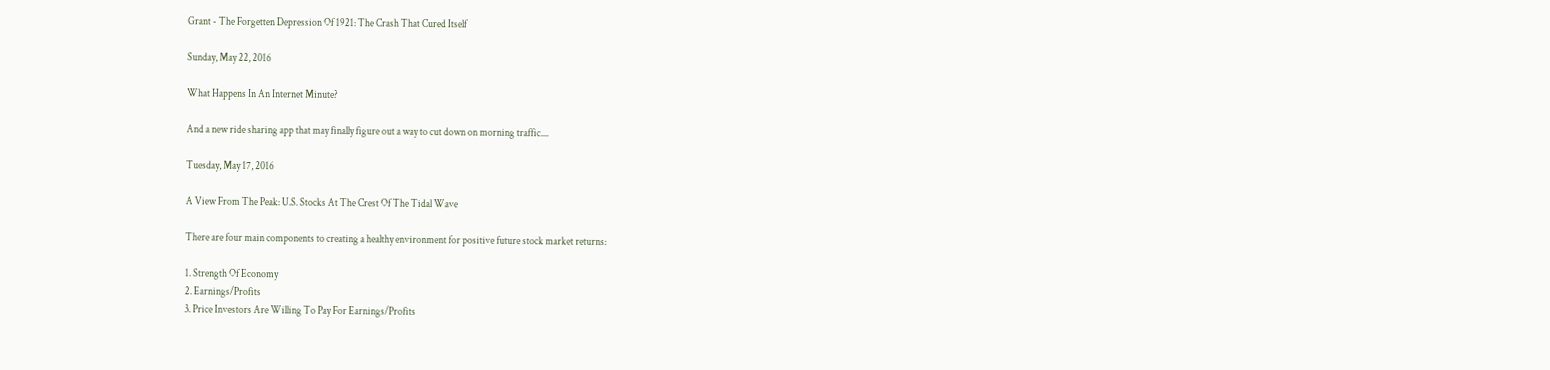Grant - The Forgetten Depression Of 1921: The Crash That Cured Itself

Sunday, May 22, 2016

What Happens In An Internet Minute?

And a new ride sharing app that may finally figure out a way to cut down on morning traffic....

Tuesday, May 17, 2016

A View From The Peak: U.S. Stocks At The Crest Of The Tidal Wave

There are four main components to creating a healthy environment for positive future stock market returns:

1. Strength Of Economy
2. Earnings/Profits
3. Price Investors Are Willing To Pay For Earnings/Profits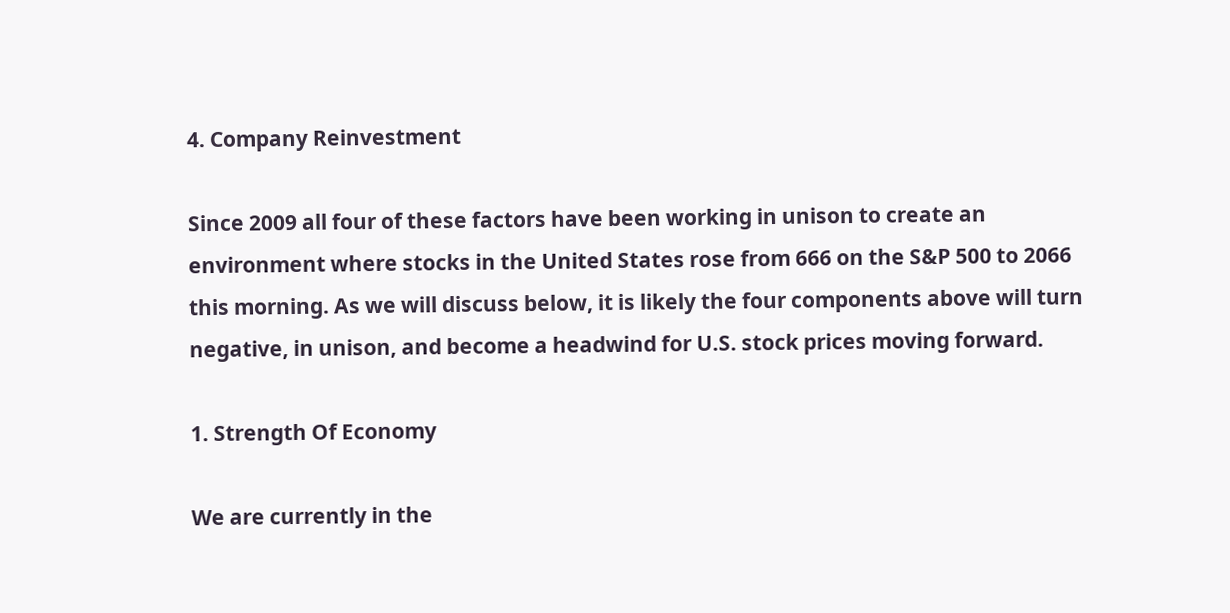4. Company Reinvestment

Since 2009 all four of these factors have been working in unison to create an environment where stocks in the United States rose from 666 on the S&P 500 to 2066 this morning. As we will discuss below, it is likely the four components above will turn negative, in unison, and become a headwind for U.S. stock prices moving forward.

1. Strength Of Economy

We are currently in the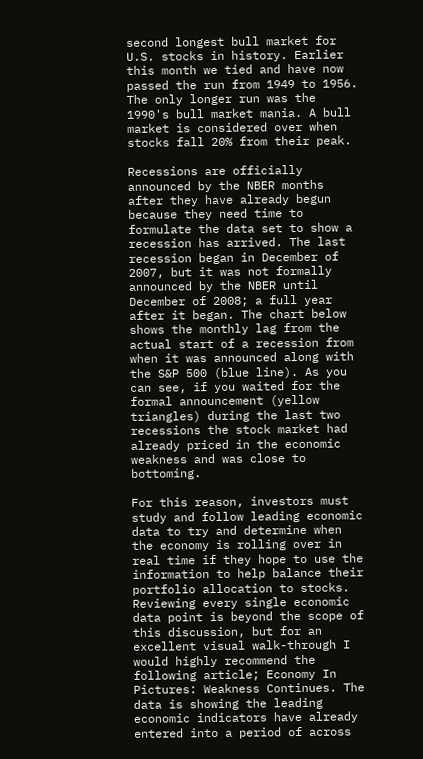second longest bull market for U.S. stocks in history. Earlier this month we tied and have now passed the run from 1949 to 1956. The only longer run was the 1990's bull market mania. A bull market is considered over when stocks fall 20% from their peak.

Recessions are officially announced by the NBER months after they have already begun because they need time to formulate the data set to show a recession has arrived. The last recession began in December of 2007, but it was not formally announced by the NBER until December of 2008; a full year after it began. The chart below shows the monthly lag from the actual start of a recession from when it was announced along with the S&P 500 (blue line). As you can see, if you waited for the formal announcement (yellow triangles) during the last two recessions the stock market had already priced in the economic weakness and was close to bottoming.

For this reason, investors must study and follow leading economic data to try and determine when the economy is rolling over in real time if they hope to use the information to help balance their portfolio allocation to stocks. Reviewing every single economic data point is beyond the scope of this discussion, but for an excellent visual walk-through I would highly recommend the following article; Economy In Pictures: Weakness Continues. The data is showing the leading economic indicators have already entered into a period of across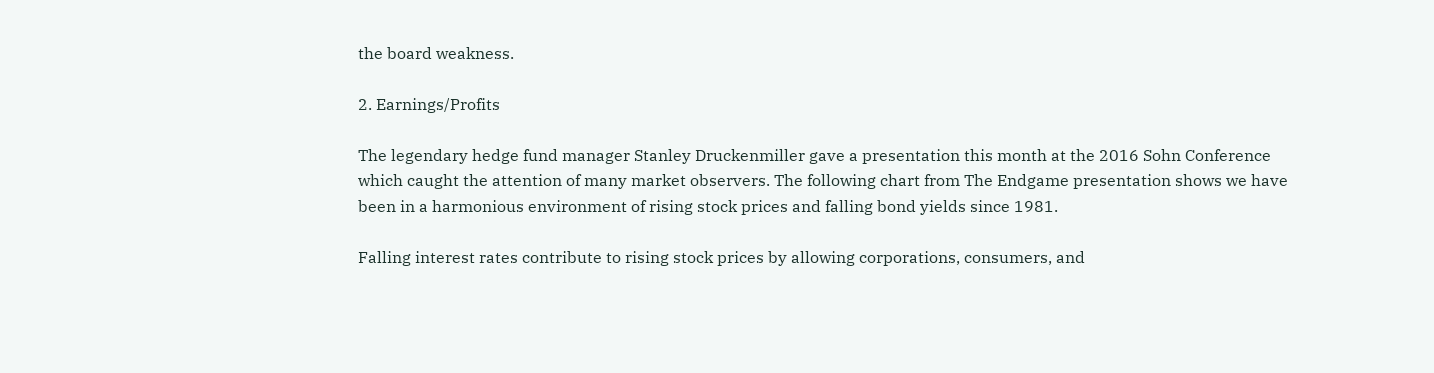the board weakness.

2. Earnings/Profits

The legendary hedge fund manager Stanley Druckenmiller gave a presentation this month at the 2016 Sohn Conference which caught the attention of many market observers. The following chart from The Endgame presentation shows we have been in a harmonious environment of rising stock prices and falling bond yields since 1981.

Falling interest rates contribute to rising stock prices by allowing corporations, consumers, and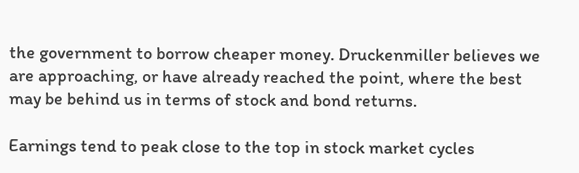the government to borrow cheaper money. Druckenmiller believes we are approaching, or have already reached the point, where the best may be behind us in terms of stock and bond returns.

Earnings tend to peak close to the top in stock market cycles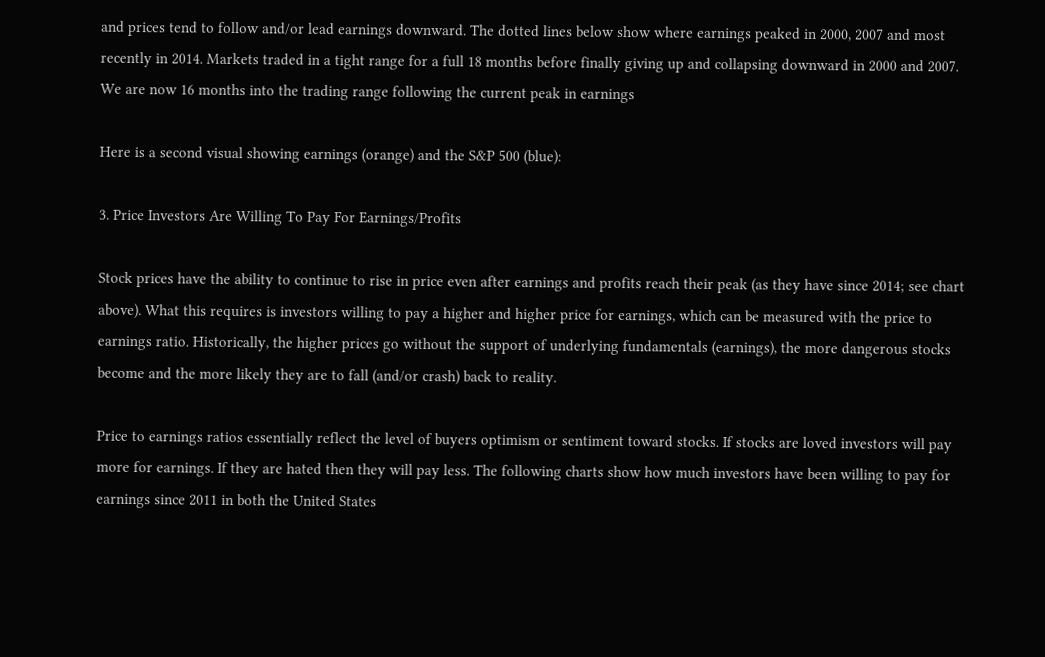and prices tend to follow and/or lead earnings downward. The dotted lines below show where earnings peaked in 2000, 2007 and most recently in 2014. Markets traded in a tight range for a full 18 months before finally giving up and collapsing downward in 2000 and 2007. We are now 16 months into the trading range following the current peak in earnings

Here is a second visual showing earnings (orange) and the S&P 500 (blue):

3. Price Investors Are Willing To Pay For Earnings/Profits

Stock prices have the ability to continue to rise in price even after earnings and profits reach their peak (as they have since 2014; see chart above). What this requires is investors willing to pay a higher and higher price for earnings, which can be measured with the price to earnings ratio. Historically, the higher prices go without the support of underlying fundamentals (earnings), the more dangerous stocks become and the more likely they are to fall (and/or crash) back to reality.

Price to earnings ratios essentially reflect the level of buyers optimism or sentiment toward stocks. If stocks are loved investors will pay more for earnings. If they are hated then they will pay less. The following charts show how much investors have been willing to pay for earnings since 2011 in both the United States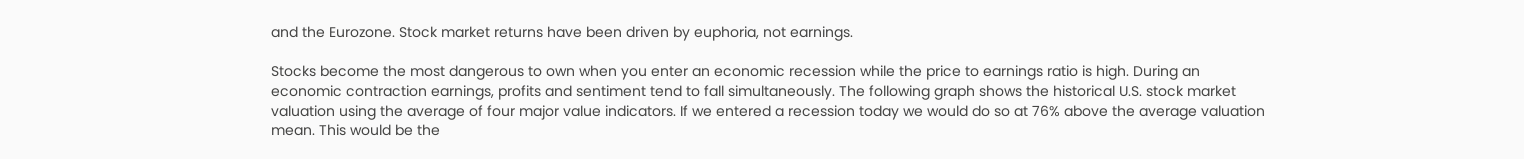and the Eurozone. Stock market returns have been driven by euphoria, not earnings.

Stocks become the most dangerous to own when you enter an economic recession while the price to earnings ratio is high. During an economic contraction earnings, profits and sentiment tend to fall simultaneously. The following graph shows the historical U.S. stock market valuation using the average of four major value indicators. If we entered a recession today we would do so at 76% above the average valuation mean. This would be the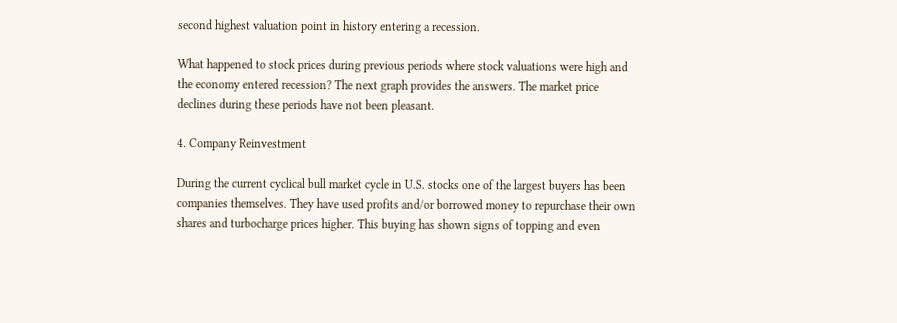second highest valuation point in history entering a recession.

What happened to stock prices during previous periods where stock valuations were high and the economy entered recession? The next graph provides the answers. The market price declines during these periods have not been pleasant.

4. Company Reinvestment

During the current cyclical bull market cycle in U.S. stocks one of the largest buyers has been companies themselves. They have used profits and/or borrowed money to repurchase their own shares and turbocharge prices higher. This buying has shown signs of topping and even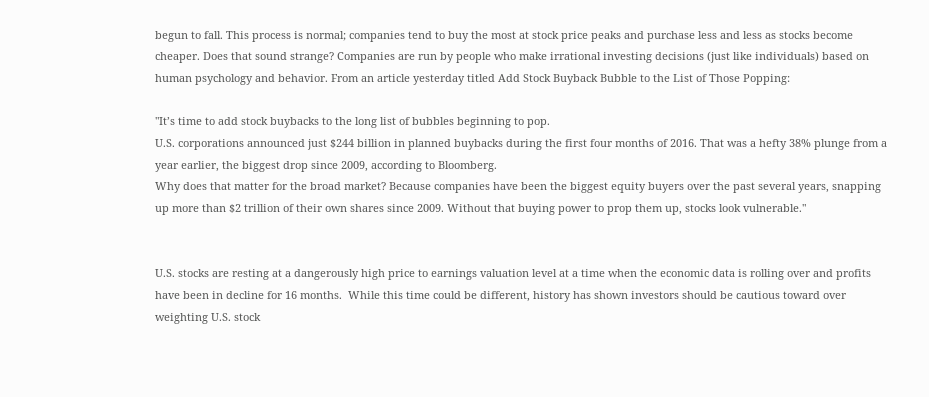begun to fall. This process is normal; companies tend to buy the most at stock price peaks and purchase less and less as stocks become cheaper. Does that sound strange? Companies are run by people who make irrational investing decisions (just like individuals) based on human psychology and behavior. From an article yesterday titled Add Stock Buyback Bubble to the List of Those Popping:

"It’s time to add stock buybacks to the long list of bubbles beginning to pop.
U.S. corporations announced just $244 billion in planned buybacks during the first four months of 2016. That was a hefty 38% plunge from a year earlier, the biggest drop since 2009, according to Bloomberg.
Why does that matter for the broad market? Because companies have been the biggest equity buyers over the past several years, snapping up more than $2 trillion of their own shares since 2009. Without that buying power to prop them up, stocks look vulnerable."


U.S. stocks are resting at a dangerously high price to earnings valuation level at a time when the economic data is rolling over and profits have been in decline for 16 months.  While this time could be different, history has shown investors should be cautious toward over weighting U.S. stock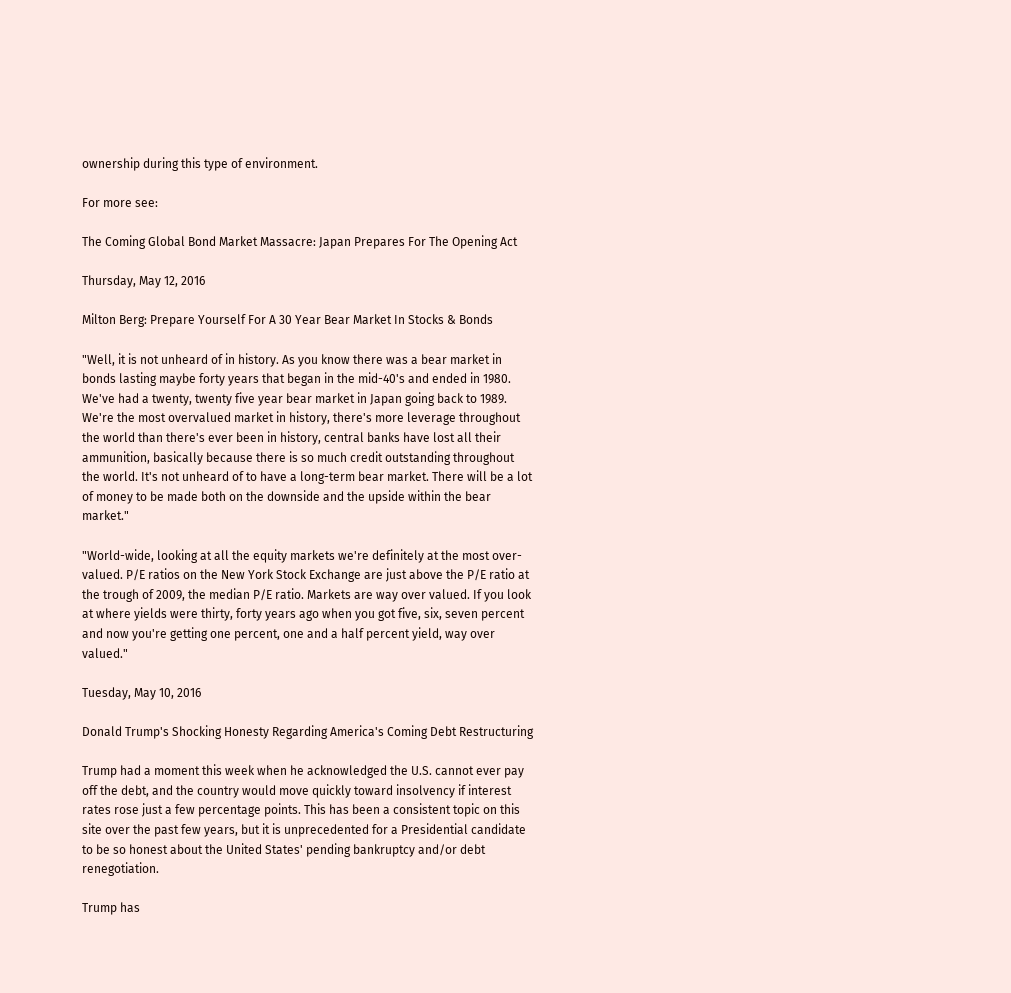ownership during this type of environment.

For more see:

The Coming Global Bond Market Massacre: Japan Prepares For The Opening Act

Thursday, May 12, 2016

Milton Berg: Prepare Yourself For A 30 Year Bear Market In Stocks & Bonds

"Well, it is not unheard of in history. As you know there was a bear market in bonds lasting maybe forty years that began in the mid-40's and ended in 1980. We've had a twenty, twenty five year bear market in Japan going back to 1989. We're the most overvalued market in history, there's more leverage throughout the world than there's ever been in history, central banks have lost all their ammunition, basically because there is so much credit outstanding throughout the world. It's not unheard of to have a long-term bear market. There will be a lot of money to be made both on the downside and the upside within the bear market."

"World-wide, looking at all the equity markets we're definitely at the most over-valued. P/E ratios on the New York Stock Exchange are just above the P/E ratio at the trough of 2009, the median P/E ratio. Markets are way over valued. If you look at where yields were thirty, forty years ago when you got five, six, seven percent and now you're getting one percent, one and a half percent yield, way over valued."

Tuesday, May 10, 2016

Donald Trump's Shocking Honesty Regarding America's Coming Debt Restructuring

Trump had a moment this week when he acknowledged the U.S. cannot ever pay off the debt, and the country would move quickly toward insolvency if interest rates rose just a few percentage points. This has been a consistent topic on this site over the past few years, but it is unprecedented for a Presidential candidate to be so honest about the United States' pending bankruptcy and/or debt renegotiation.

Trump has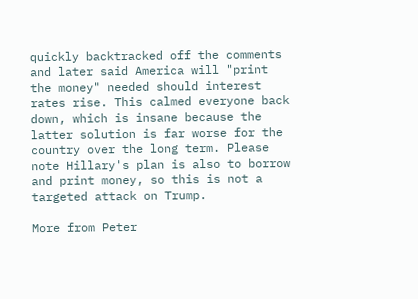quickly backtracked off the comments and later said America will "print the money" needed should interest rates rise. This calmed everyone back down, which is insane because the latter solution is far worse for the country over the long term. Please note Hillary's plan is also to borrow and print money, so this is not a targeted attack on Trump.

More from Peter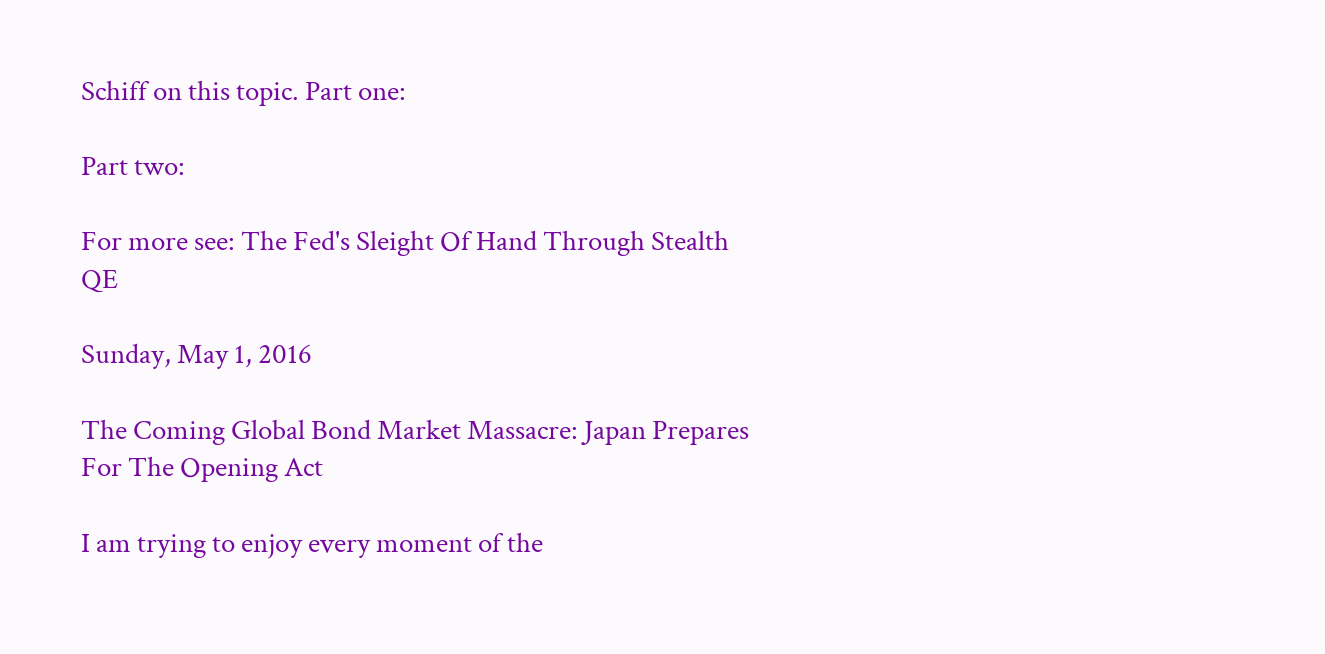Schiff on this topic. Part one:

Part two:

For more see: The Fed's Sleight Of Hand Through Stealth QE

Sunday, May 1, 2016

The Coming Global Bond Market Massacre: Japan Prepares For The Opening Act

I am trying to enjoy every moment of the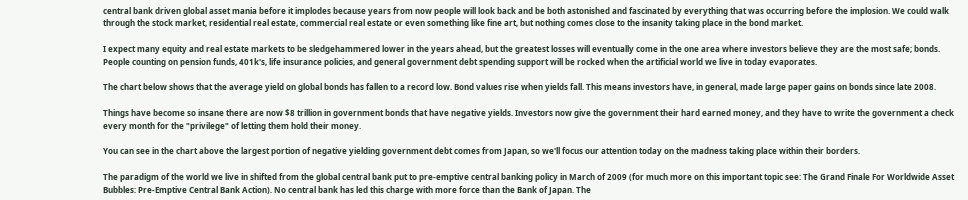central bank driven global asset mania before it implodes because years from now people will look back and be both astonished and fascinated by everything that was occurring before the implosion. We could walk through the stock market, residential real estate, commercial real estate or even something like fine art, but nothing comes close to the insanity taking place in the bond market.

I expect many equity and real estate markets to be sledgehammered lower in the years ahead, but the greatest losses will eventually come in the one area where investors believe they are the most safe; bonds. People counting on pension funds, 401k's, life insurance policies, and general government debt spending support will be rocked when the artificial world we live in today evaporates.

The chart below shows that the average yield on global bonds has fallen to a record low. Bond values rise when yields fall. This means investors have, in general, made large paper gains on bonds since late 2008.

Things have become so insane there are now $8 trillion in government bonds that have negative yields. Investors now give the government their hard earned money, and they have to write the government a check every month for the "privilege" of letting them hold their money.

You can see in the chart above the largest portion of negative yielding government debt comes from Japan, so we'll focus our attention today on the madness taking place within their borders.

The paradigm of the world we live in shifted from the global central bank put to pre-emptive central banking policy in March of 2009 (for much more on this important topic see: The Grand Finale For Worldwide Asset Bubbles: Pre-Emptive Central Bank Action). No central bank has led this charge with more force than the Bank of Japan. The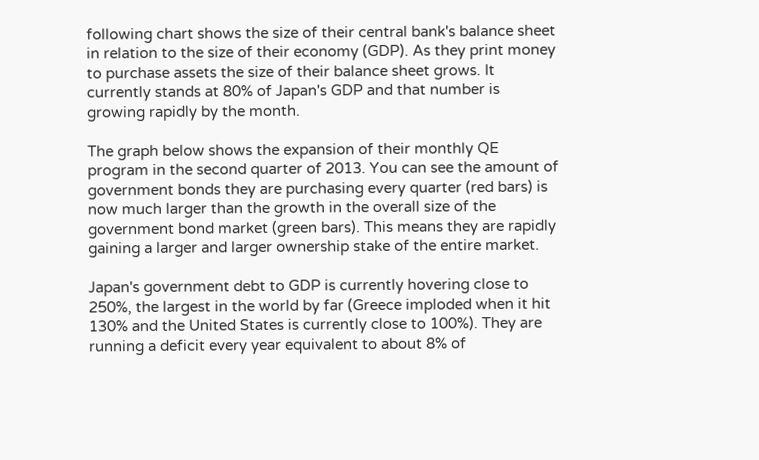following chart shows the size of their central bank's balance sheet in relation to the size of their economy (GDP). As they print money to purchase assets the size of their balance sheet grows. It currently stands at 80% of Japan's GDP and that number is growing rapidly by the month.

The graph below shows the expansion of their monthly QE program in the second quarter of 2013. You can see the amount of government bonds they are purchasing every quarter (red bars) is now much larger than the growth in the overall size of the government bond market (green bars). This means they are rapidly gaining a larger and larger ownership stake of the entire market.

Japan's government debt to GDP is currently hovering close to 250%, the largest in the world by far (Greece imploded when it hit 130% and the United States is currently close to 100%). They are running a deficit every year equivalent to about 8% of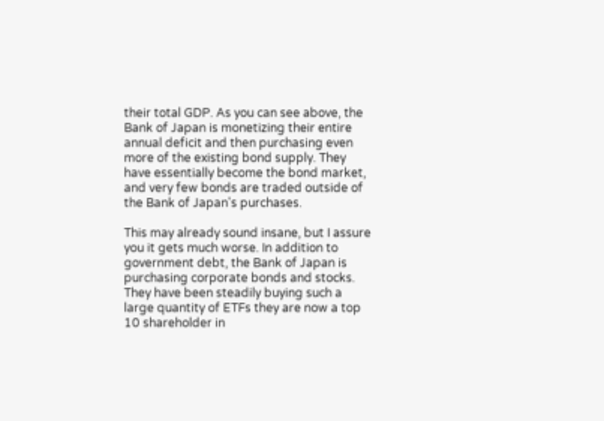their total GDP. As you can see above, the Bank of Japan is monetizing their entire annual deficit and then purchasing even more of the existing bond supply. They have essentially become the bond market, and very few bonds are traded outside of the Bank of Japan's purchases.

This may already sound insane, but I assure you it gets much worse. In addition to government debt, the Bank of Japan is purchasing corporate bonds and stocks. They have been steadily buying such a large quantity of ETFs they are now a top 10 shareholder in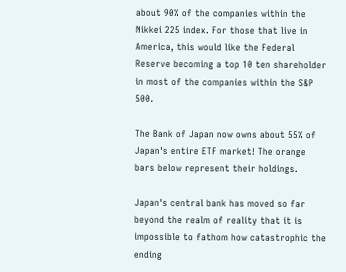about 90% of the companies within the Nikkei 225 index. For those that live in America, this would like the Federal Reserve becoming a top 10 ten shareholder in most of the companies within the S&P 500.

The Bank of Japan now owns about 55% of Japan's entire ETF market! The orange bars below represent their holdings.

Japan's central bank has moved so far beyond the realm of reality that it is impossible to fathom how catastrophic the ending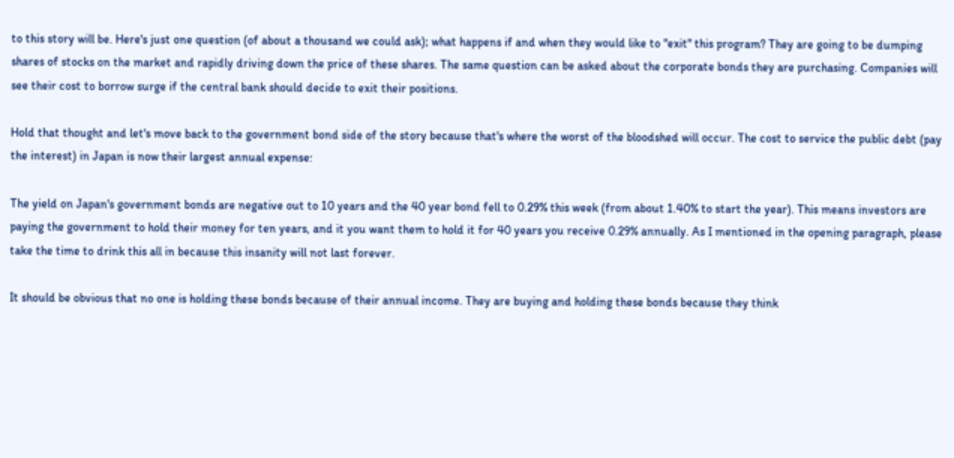to this story will be. Here's just one question (of about a thousand we could ask); what happens if and when they would like to "exit" this program? They are going to be dumping shares of stocks on the market and rapidly driving down the price of these shares. The same question can be asked about the corporate bonds they are purchasing. Companies will see their cost to borrow surge if the central bank should decide to exit their positions.

Hold that thought and let's move back to the government bond side of the story because that's where the worst of the bloodshed will occur. The cost to service the public debt (pay the interest) in Japan is now their largest annual expense:

The yield on Japan's government bonds are negative out to 10 years and the 40 year bond fell to 0.29% this week (from about 1.40% to start the year). This means investors are paying the government to hold their money for ten years, and it you want them to hold it for 40 years you receive 0.29% annually. As I mentioned in the opening paragraph, please take the time to drink this all in because this insanity will not last forever.

It should be obvious that no one is holding these bonds because of their annual income. They are buying and holding these bonds because they think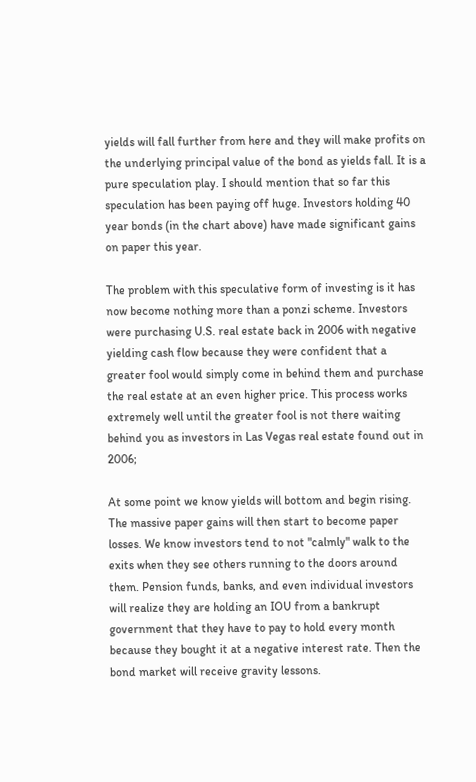yields will fall further from here and they will make profits on the underlying principal value of the bond as yields fall. It is a pure speculation play. I should mention that so far this speculation has been paying off huge. Investors holding 40 year bonds (in the chart above) have made significant gains on paper this year.

The problem with this speculative form of investing is it has now become nothing more than a ponzi scheme. Investors were purchasing U.S. real estate back in 2006 with negative yielding cash flow because they were confident that a greater fool would simply come in behind them and purchase the real estate at an even higher price. This process works extremely well until the greater fool is not there waiting behind you as investors in Las Vegas real estate found out in 2006;

At some point we know yields will bottom and begin rising. The massive paper gains will then start to become paper losses. We know investors tend to not "calmly" walk to the exits when they see others running to the doors around them. Pension funds, banks, and even individual investors will realize they are holding an IOU from a bankrupt government that they have to pay to hold every month because they bought it at a negative interest rate. Then the bond market will receive gravity lessons.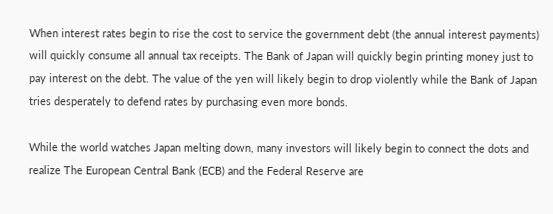When interest rates begin to rise the cost to service the government debt (the annual interest payments) will quickly consume all annual tax receipts. The Bank of Japan will quickly begin printing money just to pay interest on the debt. The value of the yen will likely begin to drop violently while the Bank of Japan tries desperately to defend rates by purchasing even more bonds.

While the world watches Japan melting down, many investors will likely begin to connect the dots and realize The European Central Bank (ECB) and the Federal Reserve are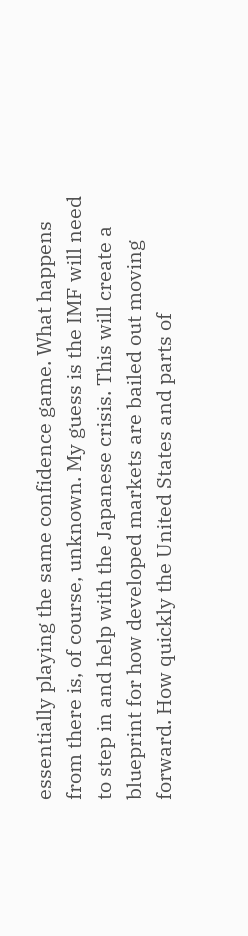essentially playing the same confidence game. What happens from there is, of course, unknown. My guess is the IMF will need to step in and help with the Japanese crisis. This will create a blueprint for how developed markets are bailed out moving forward. How quickly the United States and parts of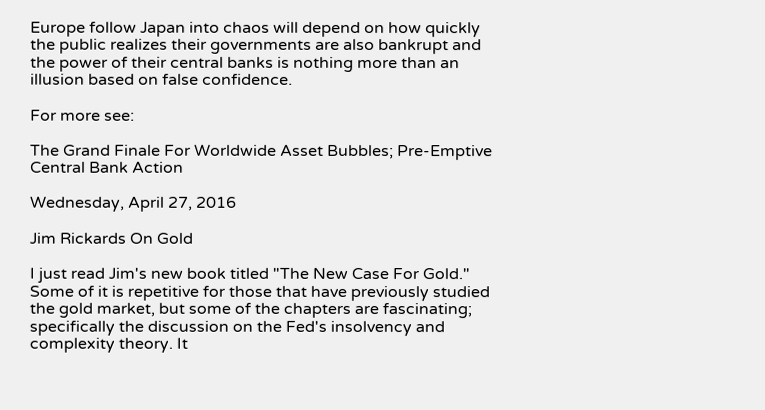Europe follow Japan into chaos will depend on how quickly the public realizes their governments are also bankrupt and the power of their central banks is nothing more than an illusion based on false confidence.

For more see:

The Grand Finale For Worldwide Asset Bubbles; Pre-Emptive Central Bank Action

Wednesday, April 27, 2016

Jim Rickards On Gold

I just read Jim's new book titled "The New Case For Gold." Some of it is repetitive for those that have previously studied the gold market, but some of the chapters are fascinating; specifically the discussion on the Fed's insolvency and complexity theory. It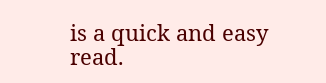is a quick and easy read.